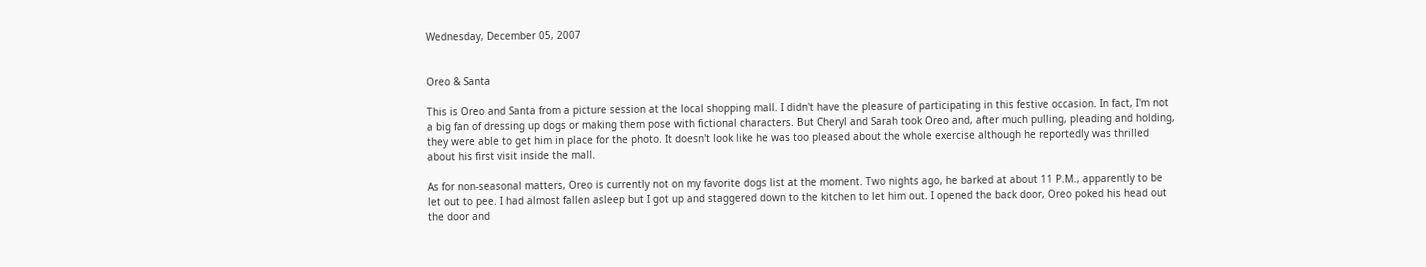Wednesday, December 05, 2007


Oreo & Santa

This is Oreo and Santa from a picture session at the local shopping mall. I didn't have the pleasure of participating in this festive occasion. In fact, I'm not a big fan of dressing up dogs or making them pose with fictional characters. But Cheryl and Sarah took Oreo and, after much pulling, pleading and holding, they were able to get him in place for the photo. It doesn't look like he was too pleased about the whole exercise although he reportedly was thrilled about his first visit inside the mall.

As for non-seasonal matters, Oreo is currently not on my favorite dogs list at the moment. Two nights ago, he barked at about 11 P.M., apparently to be let out to pee. I had almost fallen asleep but I got up and staggered down to the kitchen to let him out. I opened the back door, Oreo poked his head out the door and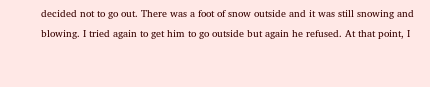decided not to go out. There was a foot of snow outside and it was still snowing and blowing. I tried again to get him to go outside but again he refused. At that point, I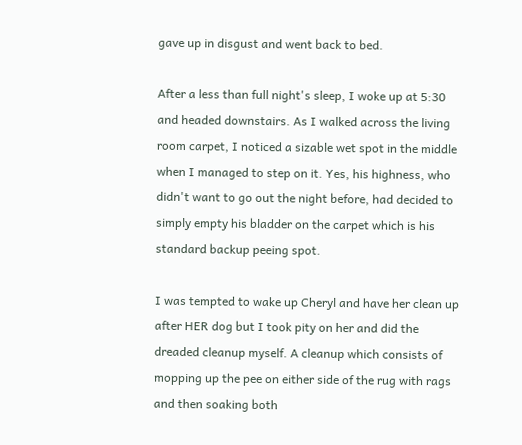gave up in disgust and went back to bed.

After a less than full night's sleep, I woke up at 5:30 and headed downstairs. As I walked across the living room carpet, I noticed a sizable wet spot in the middle when I managed to step on it. Yes, his highness, who didn't want to go out the night before, had decided to simply empty his bladder on the carpet which is his standard backup peeing spot.

I was tempted to wake up Cheryl and have her clean up after HER dog but I took pity on her and did the dreaded cleanup myself. A cleanup which consists of mopping up the pee on either side of the rug with rags and then soaking both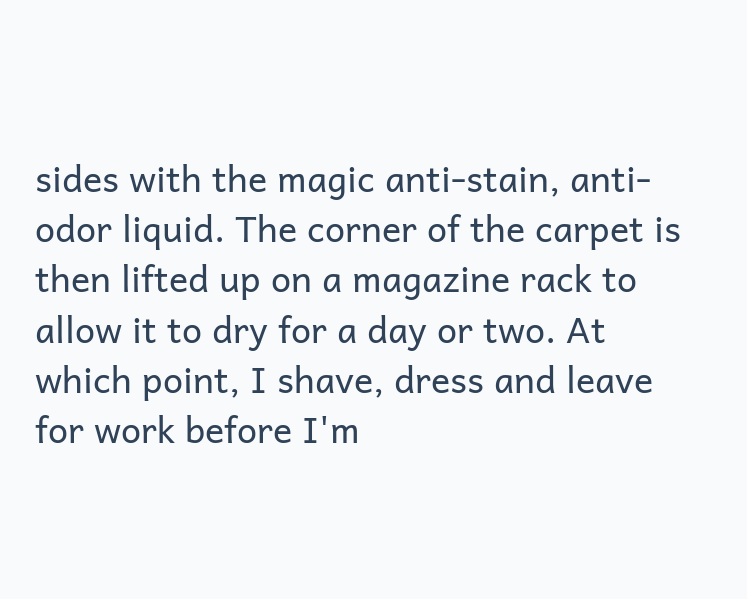sides with the magic anti-stain, anti-odor liquid. The corner of the carpet is then lifted up on a magazine rack to allow it to dry for a day or two. At which point, I shave, dress and leave for work before I'm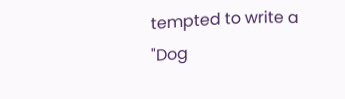tempted to write a "Dog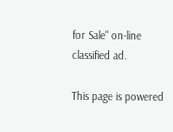for Sale" on-line classified ad.

This page is powered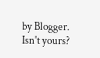by Blogger. Isn't yours?